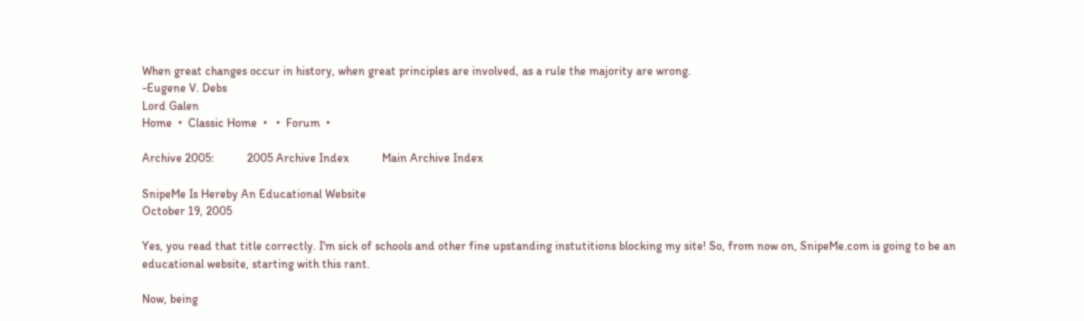When great changes occur in history, when great principles are involved, as a rule the majority are wrong.
-Eugene V. Debs
Lord Galen
Home  •  Classic Home  •   •  Forum  •

Archive 2005:           2005 Archive Index           Main Archive Index

SnipeMe Is Hereby An Educational Website
October 19, 2005

Yes, you read that title correctly. I'm sick of schools and other fine upstanding instutitions blocking my site! So, from now on, SnipeMe.com is going to be an educational website, starting with this rant.

Now, being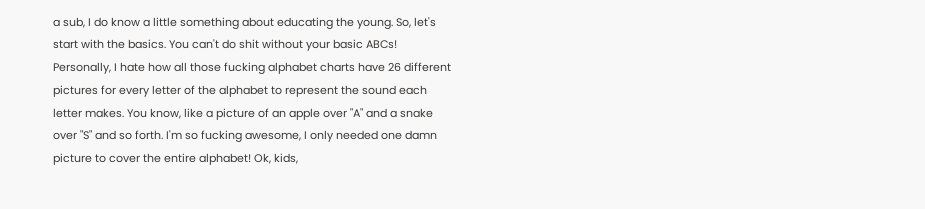a sub, I do know a little something about educating the young. So, let's start with the basics. You can't do shit without your basic ABCs! Personally, I hate how all those fucking alphabet charts have 26 different pictures for every letter of the alphabet to represent the sound each letter makes. You know, like a picture of an apple over "A" and a snake over "S" and so forth. I'm so fucking awesome, I only needed one damn picture to cover the entire alphabet! Ok, kids,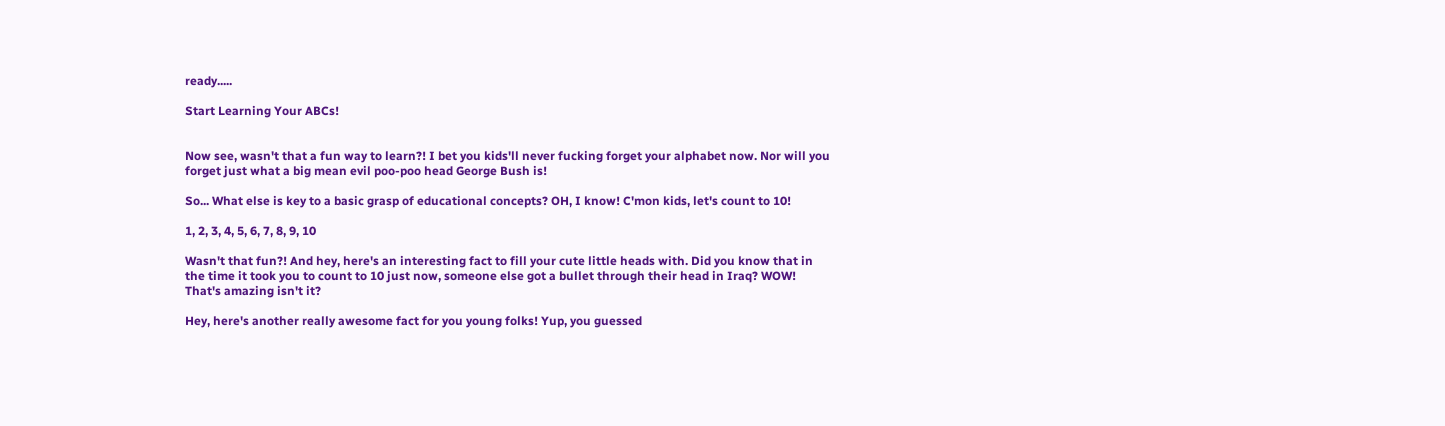ready.....

Start Learning Your ABCs!


Now see, wasn't that a fun way to learn?! I bet you kids'll never fucking forget your alphabet now. Nor will you forget just what a big mean evil poo-poo head George Bush is!

So... What else is key to a basic grasp of educational concepts? OH, I know! C'mon kids, let's count to 10!

1, 2, 3, 4, 5, 6, 7, 8, 9, 10

Wasn't that fun?! And hey, here's an interesting fact to fill your cute little heads with. Did you know that in the time it took you to count to 10 just now, someone else got a bullet through their head in Iraq? WOW! That's amazing isn't it?

Hey, here's another really awesome fact for you young folks! Yup, you guessed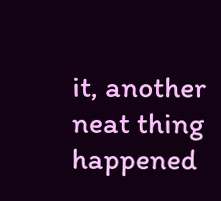it, another neat thing happened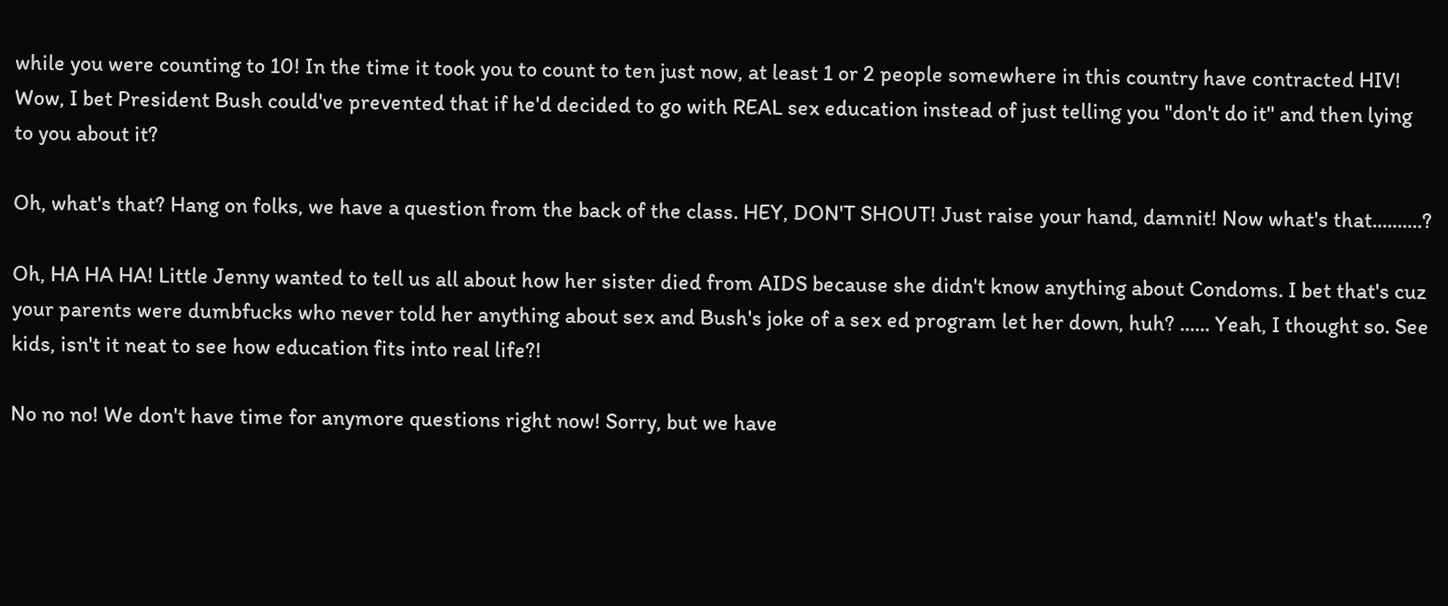while you were counting to 10! In the time it took you to count to ten just now, at least 1 or 2 people somewhere in this country have contracted HIV! Wow, I bet President Bush could've prevented that if he'd decided to go with REAL sex education instead of just telling you "don't do it" and then lying to you about it?

Oh, what's that? Hang on folks, we have a question from the back of the class. HEY, DON'T SHOUT! Just raise your hand, damnit! Now what's that..........?

Oh, HA HA HA! Little Jenny wanted to tell us all about how her sister died from AIDS because she didn't know anything about Condoms. I bet that's cuz your parents were dumbfucks who never told her anything about sex and Bush's joke of a sex ed program let her down, huh? ...... Yeah, I thought so. See kids, isn't it neat to see how education fits into real life?!

No no no! We don't have time for anymore questions right now! Sorry, but we have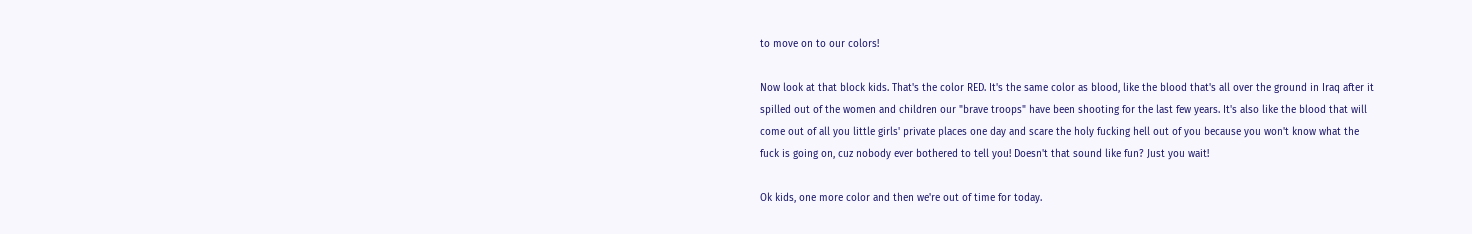to move on to our colors!

Now look at that block kids. That's the color RED. It's the same color as blood, like the blood that's all over the ground in Iraq after it spilled out of the women and children our "brave troops" have been shooting for the last few years. It's also like the blood that will come out of all you little girls' private places one day and scare the holy fucking hell out of you because you won't know what the fuck is going on, cuz nobody ever bothered to tell you! Doesn't that sound like fun? Just you wait!

Ok kids, one more color and then we're out of time for today.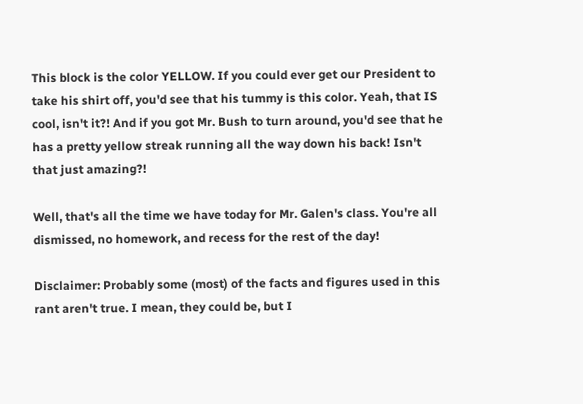This block is the color YELLOW. If you could ever get our President to take his shirt off, you'd see that his tummy is this color. Yeah, that IS cool, isn't it?! And if you got Mr. Bush to turn around, you'd see that he has a pretty yellow streak running all the way down his back! Isn't that just amazing?!

Well, that's all the time we have today for Mr. Galen's class. You're all dismissed, no homework, and recess for the rest of the day!

Disclaimer: Probably some (most) of the facts and figures used in this rant aren't true. I mean, they could be, but I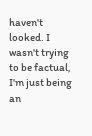haven't looked. I wasn't trying to be factual, I'm just being an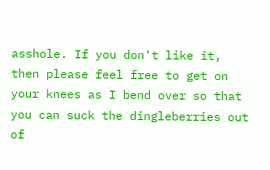asshole. If you don't like it, then please feel free to get on your knees as I bend over so that you can suck the dingleberries out of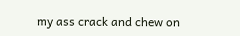my ass crack and chew on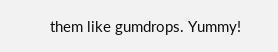them like gumdrops. Yummy!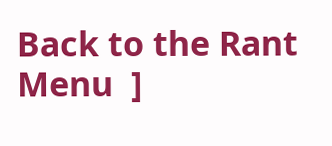Back to the Rant Menu  ]